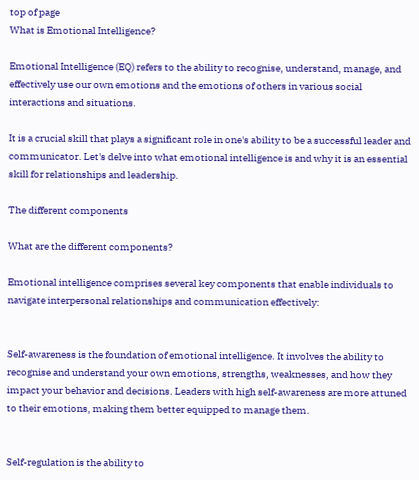top of page
What is Emotional Intelligence?

Emotional Intelligence (EQ) refers to the ability to recognise, understand, manage, and effectively use our own emotions and the emotions of others in various social interactions and situations.

It is a crucial skill that plays a significant role in one's ability to be a successful leader and communicator. Let's delve into what emotional intelligence is and why it is an essential skill for relationships and leadership.

The different components

What are the different components?

Emotional intelligence comprises several key components that enable individuals to navigate interpersonal relationships and communication effectively:


Self-awareness is the foundation of emotional intelligence. It involves the ability to recognise and understand your own emotions, strengths, weaknesses, and how they impact your behavior and decisions. Leaders with high self-awareness are more attuned to their emotions, making them better equipped to manage them.


Self-regulation is the ability to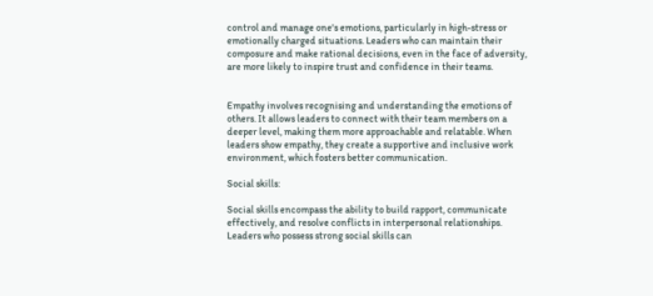control and manage one's emotions, particularly in high-stress or emotionally charged situations. Leaders who can maintain their composure and make rational decisions, even in the face of adversity, are more likely to inspire trust and confidence in their teams.


Empathy involves recognising and understanding the emotions of others. It allows leaders to connect with their team members on a deeper level, making them more approachable and relatable. When leaders show empathy, they create a supportive and inclusive work environment, which fosters better communication.

Social skills:

Social skills encompass the ability to build rapport, communicate effectively, and resolve conflicts in interpersonal relationships. Leaders who possess strong social skills can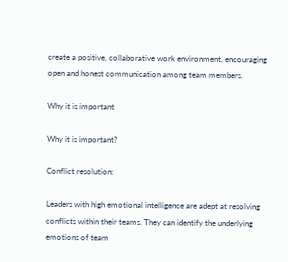create a positive, collaborative work environment, encouraging open and honest communication among team members.

Why it is important

Why it is important?

Conflict resolution:

Leaders with high emotional intelligence are adept at resolving conflicts within their teams. They can identify the underlying emotions of team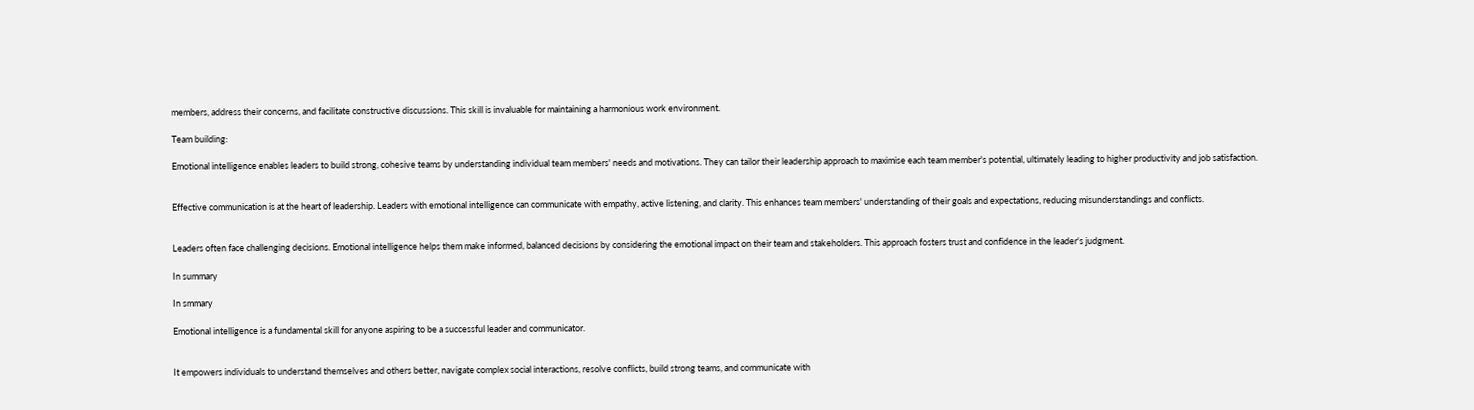members, address their concerns, and facilitate constructive discussions. This skill is invaluable for maintaining a harmonious work environment.

Team building:

Emotional intelligence enables leaders to build strong, cohesive teams by understanding individual team members' needs and motivations. They can tailor their leadership approach to maximise each team member's potential, ultimately leading to higher productivity and job satisfaction.


Effective communication is at the heart of leadership. Leaders with emotional intelligence can communicate with empathy, active listening, and clarity. This enhances team members' understanding of their goals and expectations, reducing misunderstandings and conflicts.


Leaders often face challenging decisions. Emotional intelligence helps them make informed, balanced decisions by considering the emotional impact on their team and stakeholders. This approach fosters trust and confidence in the leader's judgment.

In summary

In smmary

Emotional intelligence is a fundamental skill for anyone aspiring to be a successful leader and communicator.


It empowers individuals to understand themselves and others better, navigate complex social interactions, resolve conflicts, build strong teams, and communicate with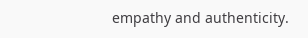empathy and authenticity.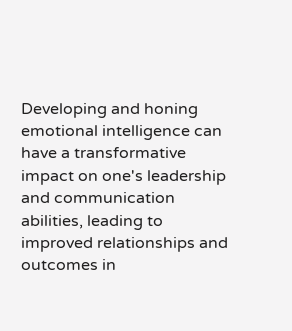Developing and honing emotional intelligence can have a transformative impact on one's leadership and communication abilities, leading to improved relationships and outcomes in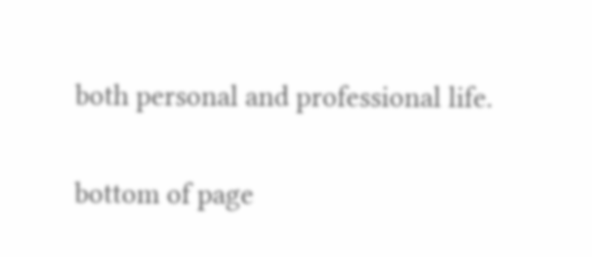both personal and professional life.

bottom of page